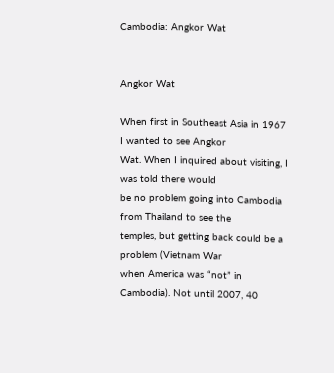Cambodia: Angkor Wat


Angkor Wat

When first in Southeast Asia in 1967 I wanted to see Angkor
Wat. When I inquired about visiting, I was told there would
be no problem going into Cambodia from Thailand to see the
temples, but getting back could be a problem (Vietnam War
when America was “not” in Cambodia). Not until 2007, 40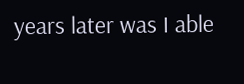years later was I able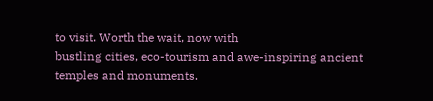to visit. Worth the wait, now with
bustling cities, eco-tourism and awe-inspiring ancient
temples and monuments.